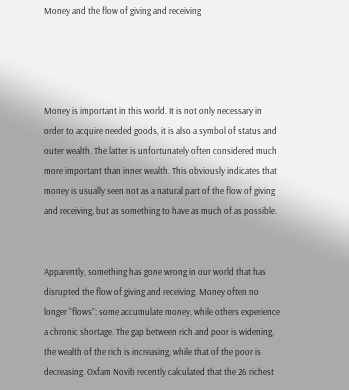Money and the flow of giving and receiving




Money is important in this world. It is not only necessary in order to acquire needed goods, it is also a symbol of status and outer wealth. The latter is unfortunately often considered much more important than inner wealth. This obviously indicates that money is usually seen not as a natural part of the flow of giving and receiving, but as something to have as much of as possible.


Apparently, something has gone wrong in our world that has disrupted the flow of giving and receiving. Money often no longer “flows”: some accumulate money, while others experience a chronic shortage. The gap between rich and poor is widening, the wealth of the rich is increasing, while that of the poor is decreasing. Oxfam Novib recently calculated that the 26 richest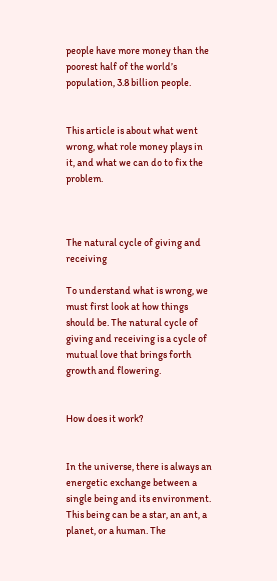people have more money than the poorest half of the world’s population, 3.8 billion people.


This article is about what went wrong, what role money plays in it, and what we can do to fix the problem.



The natural cycle of giving and receiving

To understand what is wrong, we must first look at how things should be. The natural cycle of giving and receiving is a cycle of mutual love that brings forth growth and flowering.


How does it work?


In the universe, there is always an energetic exchange between a single being and its environment. This being can be a star, an ant, a planet, or a human. The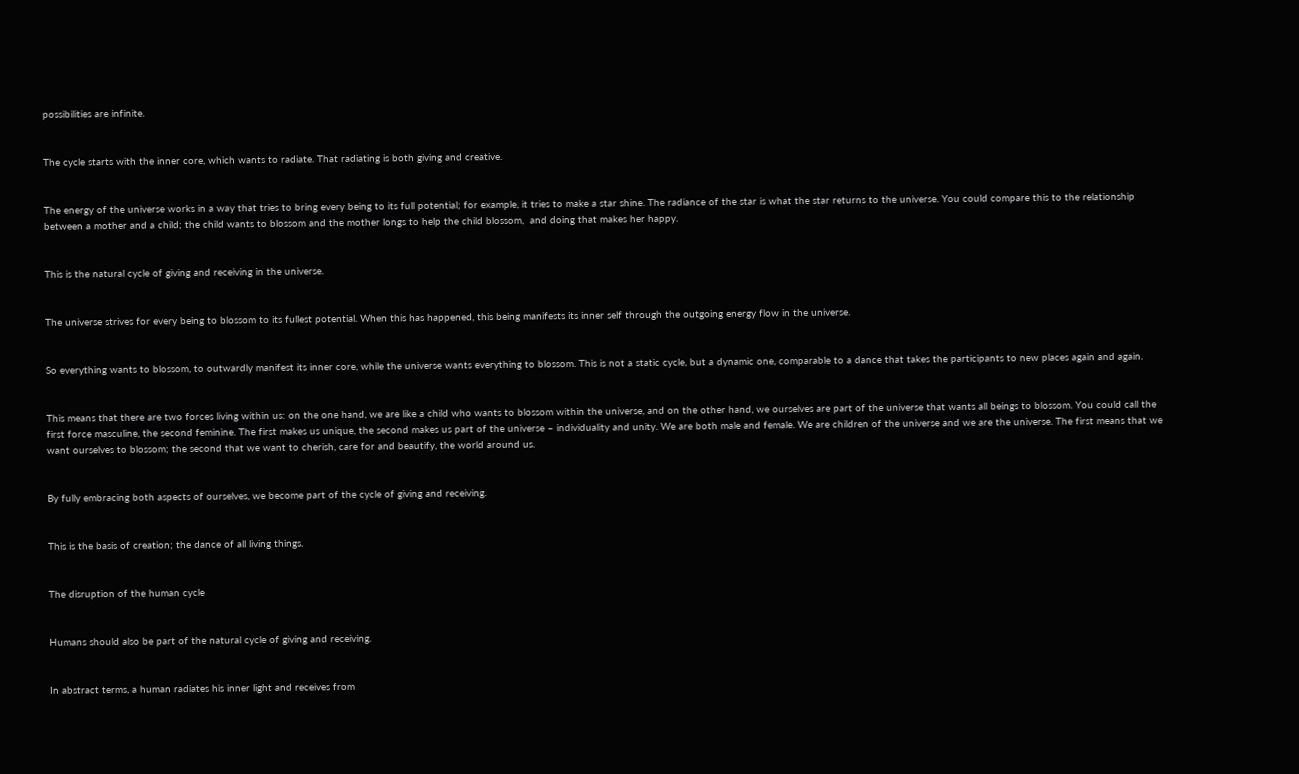possibilities are infinite.


The cycle starts with the inner core, which wants to radiate. That radiating is both giving and creative.


The energy of the universe works in a way that tries to bring every being to its full potential; for example, it tries to make a star shine. The radiance of the star is what the star returns to the universe. You could compare this to the relationship between a mother and a child; the child wants to blossom and the mother longs to help the child blossom,  and doing that makes her happy.


This is the natural cycle of giving and receiving in the universe.


The universe strives for every being to blossom to its fullest potential. When this has happened, this being manifests its inner self through the outgoing energy flow in the universe.


So everything wants to blossom, to outwardly manifest its inner core, while the universe wants everything to blossom. This is not a static cycle, but a dynamic one, comparable to a dance that takes the participants to new places again and again.


This means that there are two forces living within us: on the one hand, we are like a child who wants to blossom within the universe, and on the other hand, we ourselves are part of the universe that wants all beings to blossom. You could call the first force masculine, the second feminine. The first makes us unique, the second makes us part of the universe – individuality and unity. We are both male and female. We are children of the universe and we are the universe. The first means that we want ourselves to blossom; the second that we want to cherish, care for and beautify, the world around us.


By fully embracing both aspects of ourselves, we become part of the cycle of giving and receiving.


This is the basis of creation; the dance of all living things.


The disruption of the human cycle


Humans should also be part of the natural cycle of giving and receiving.


In abstract terms, a human radiates his inner light and receives from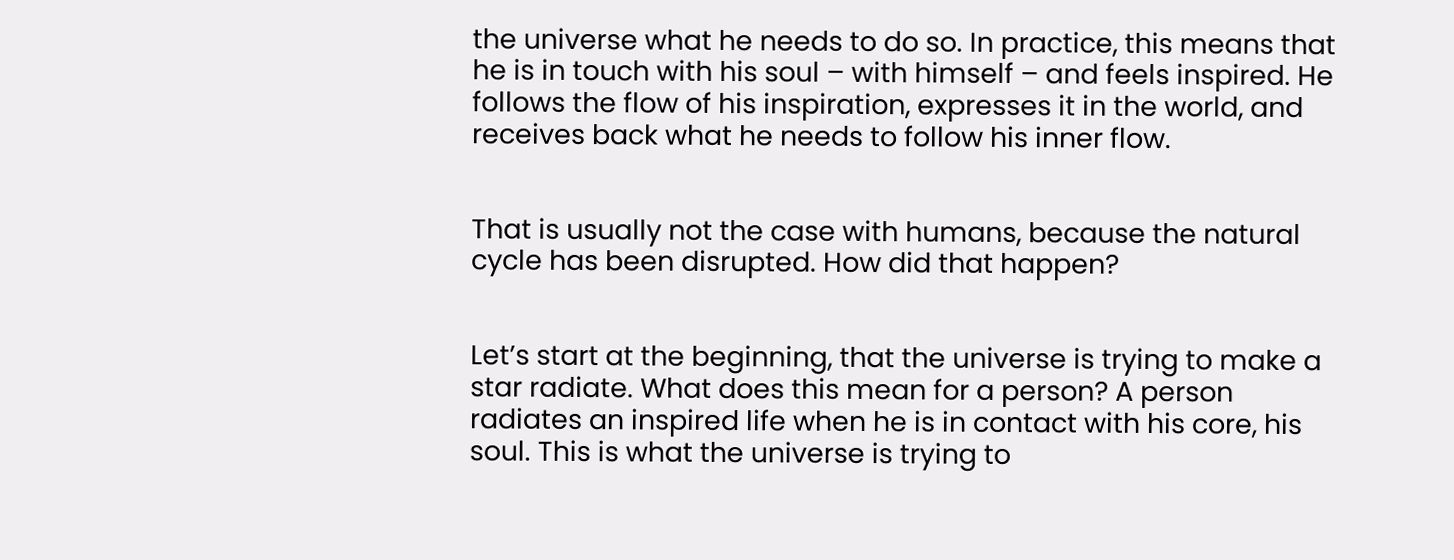the universe what he needs to do so. In practice, this means that he is in touch with his soul – with himself – and feels inspired. He follows the flow of his inspiration, expresses it in the world, and receives back what he needs to follow his inner flow.


That is usually not the case with humans, because the natural cycle has been disrupted. How did that happen?


Let’s start at the beginning, that the universe is trying to make a star radiate. What does this mean for a person? A person radiates an inspired life when he is in contact with his core, his soul. This is what the universe is trying to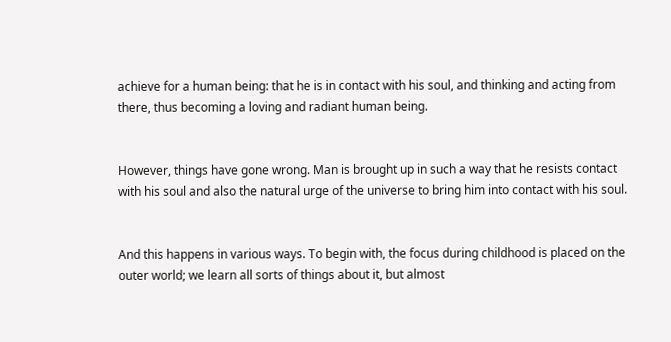achieve for a human being: that he is in contact with his soul, and thinking and acting from there, thus becoming a loving and radiant human being.


However, things have gone wrong. Man is brought up in such a way that he resists contact with his soul and also the natural urge of the universe to bring him into contact with his soul.


And this happens in various ways. To begin with, the focus during childhood is placed on the outer world; we learn all sorts of things about it, but almost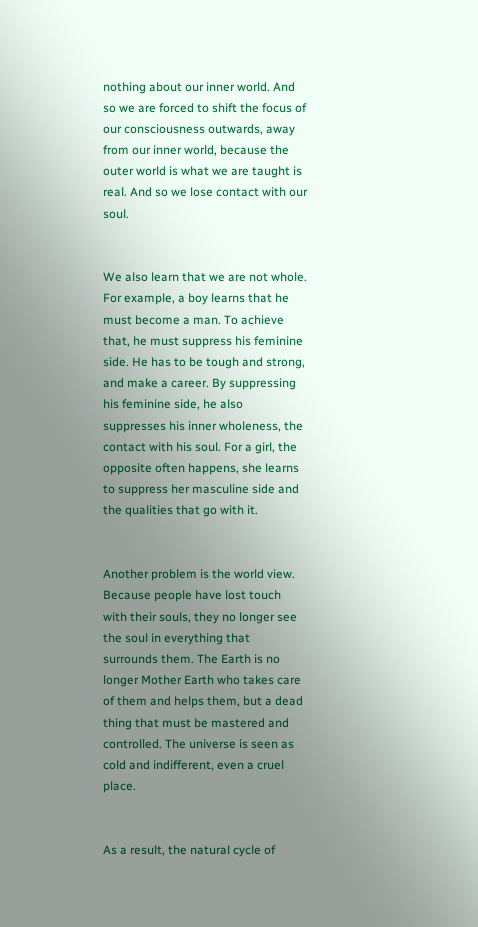nothing about our inner world. And so we are forced to shift the focus of our consciousness outwards, away from our inner world, because the outer world is what we are taught is real. And so we lose contact with our soul.


We also learn that we are not whole. For example, a boy learns that he must become a man. To achieve that, he must suppress his feminine side. He has to be tough and strong, and make a career. By suppressing his feminine side, he also suppresses his inner wholeness, the contact with his soul. For a girl, the opposite often happens, she learns to suppress her masculine side and the qualities that go with it.


Another problem is the world view. Because people have lost touch with their souls, they no longer see the soul in everything that surrounds them. The Earth is no longer Mother Earth who takes care of them and helps them, but a dead thing that must be mastered and controlled. The universe is seen as cold and indifferent, even a cruel place.


As a result, the natural cycle of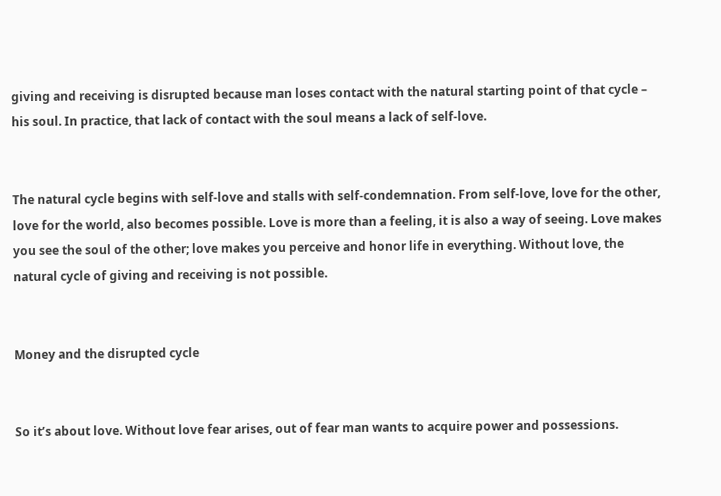giving and receiving is disrupted because man loses contact with the natural starting point of that cycle – his soul. In practice, that lack of contact with the soul means a lack of self-love.


The natural cycle begins with self-love and stalls with self-condemnation. From self-love, love for the other, love for the world, also becomes possible. Love is more than a feeling, it is also a way of seeing. Love makes you see the soul of the other; love makes you perceive and honor life in everything. Without love, the natural cycle of giving and receiving is not possible.


Money and the disrupted cycle


So it’s about love. Without love fear arises, out of fear man wants to acquire power and possessions.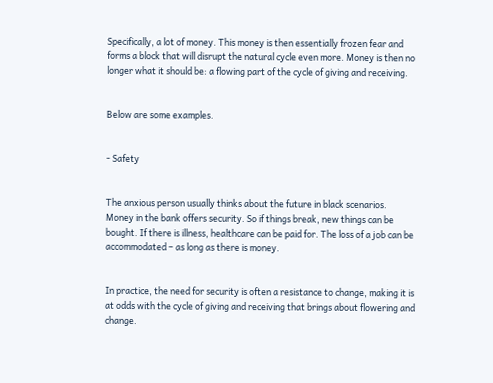Specifically, a lot of money. This money is then essentially frozen fear and forms a block that will disrupt the natural cycle even more. Money is then no longer what it should be: a flowing part of the cycle of giving and receiving.


Below are some examples.


- Safety


The anxious person usually thinks about the future in black scenarios. Money in the bank offers security. So if things break, new things can be bought. If there is illness, healthcare can be paid for. The loss of a job can be accommodated – as long as there is money.


In practice, the need for security is often a resistance to change, making it is at odds with the cycle of giving and receiving that brings about flowering and change.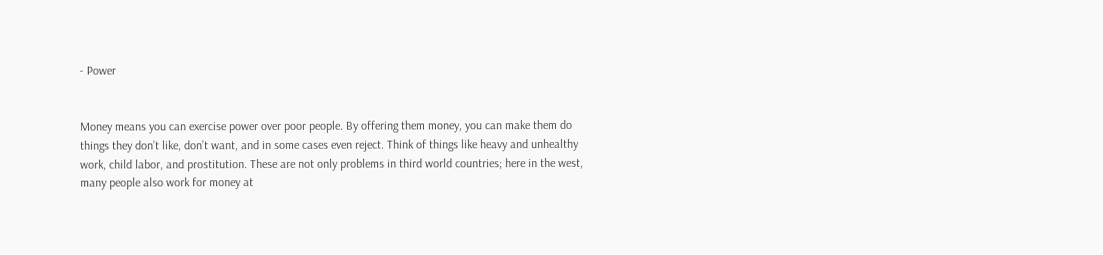- Power


Money means you can exercise power over poor people. By offering them money, you can make them do things they don’t like, don’t want, and in some cases even reject. Think of things like heavy and unhealthy work, child labor, and prostitution. These are not only problems in third world countries; here in the west, many people also work for money at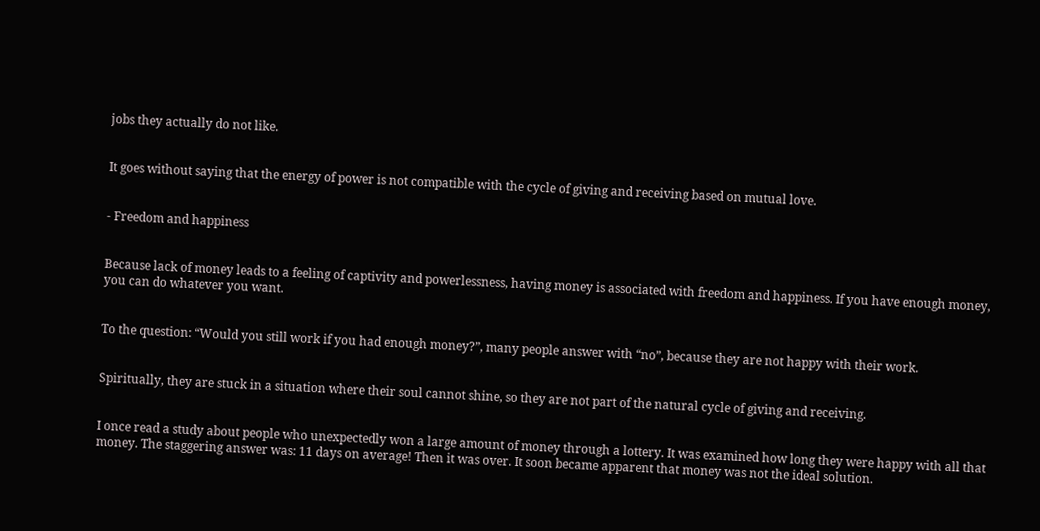jobs they actually do not like.


It goes without saying that the energy of power is not compatible with the cycle of giving and receiving based on mutual love.


- Freedom and happiness


Because lack of money leads to a feeling of captivity and powerlessness, having money is associated with freedom and happiness. If you have enough money, you can do whatever you want.


To the question: “Would you still work if you had enough money?”, many people answer with “no”, because they are not happy with their work.


Spiritually, they are stuck in a situation where their soul cannot shine, so they are not part of the natural cycle of giving and receiving.


I once read a study about people who unexpectedly won a large amount of money through a lottery. It was examined how long they were happy with all that money. The staggering answer was: 11 days on average! Then it was over. It soon became apparent that money was not the ideal solution.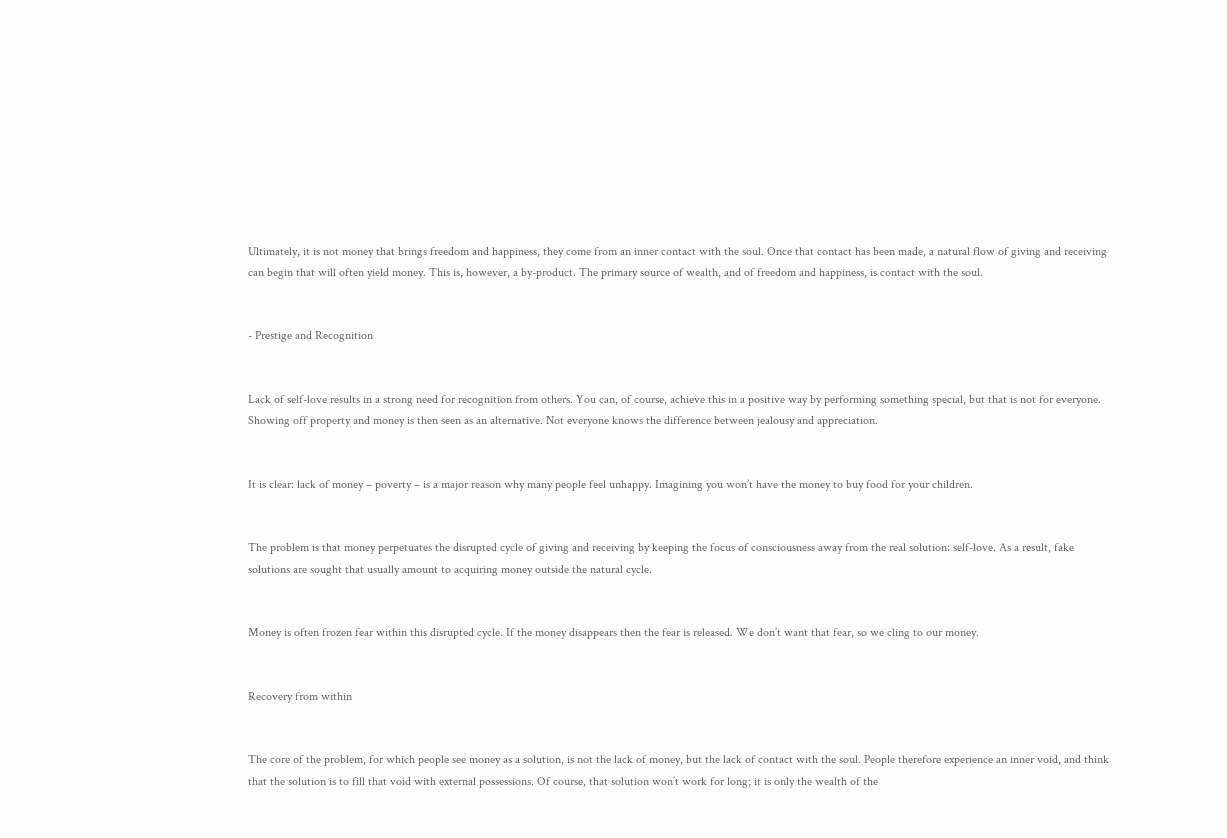Ultimately, it is not money that brings freedom and happiness, they come from an inner contact with the soul. Once that contact has been made, a natural flow of giving and receiving can begin that will often yield money. This is, however, a by-product. The primary source of wealth, and of freedom and happiness, is contact with the soul.


- Prestige and Recognition


Lack of self-love results in a strong need for recognition from others. You can, of course, achieve this in a positive way by performing something special, but that is not for everyone. Showing off property and money is then seen as an alternative. Not everyone knows the difference between jealousy and appreciation.


It is clear: lack of money – poverty – is a major reason why many people feel unhappy. Imagining you won’t have the money to buy food for your children.


The problem is that money perpetuates the disrupted cycle of giving and receiving by keeping the focus of consciousness away from the real solution: self-love. As a result, fake solutions are sought that usually amount to acquiring money outside the natural cycle.


Money is often frozen fear within this disrupted cycle. If the money disappears then the fear is released. We don’t want that fear, so we cling to our money.


Recovery from within


The core of the problem, for which people see money as a solution, is not the lack of money, but the lack of contact with the soul. People therefore experience an inner void, and think that the solution is to fill that void with external possessions. Of course, that solution won’t work for long; it is only the wealth of the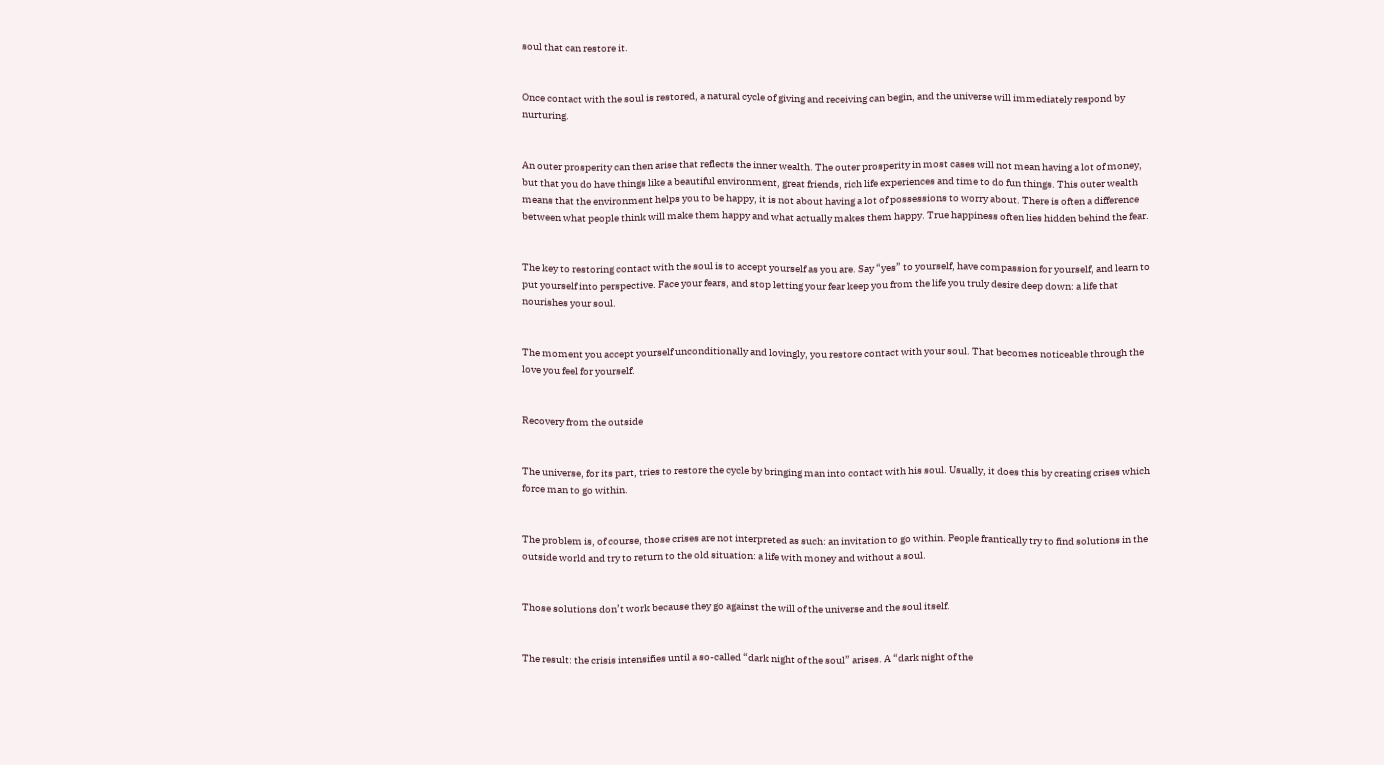soul that can restore it.


Once contact with the soul is restored, a natural cycle of giving and receiving can begin, and the universe will immediately respond by nurturing.


An outer prosperity can then arise that reflects the inner wealth. The outer prosperity in most cases will not mean having a lot of money, but that you do have things like a beautiful environment, great friends, rich life experiences and time to do fun things. This outer wealth means that the environment helps you to be happy, it is not about having a lot of possessions to worry about. There is often a difference between what people think will make them happy and what actually makes them happy. True happiness often lies hidden behind the fear.


The key to restoring contact with the soul is to accept yourself as you are. Say “yes” to yourself, have compassion for yourself, and learn to put yourself into perspective. Face your fears, and stop letting your fear keep you from the life you truly desire deep down: a life that nourishes your soul.


The moment you accept yourself unconditionally and lovingly, you restore contact with your soul. That becomes noticeable through the love you feel for yourself.


Recovery from the outside


The universe, for its part, tries to restore the cycle by bringing man into contact with his soul. Usually, it does this by creating crises which force man to go within.


The problem is, of course, those crises are not interpreted as such: an invitation to go within. People frantically try to find solutions in the outside world and try to return to the old situation: a life with money and without a soul.


Those solutions don’t work because they go against the will of the universe and the soul itself.


The result: the crisis intensifies until a so-called “dark night of the soul” arises. A “dark night of the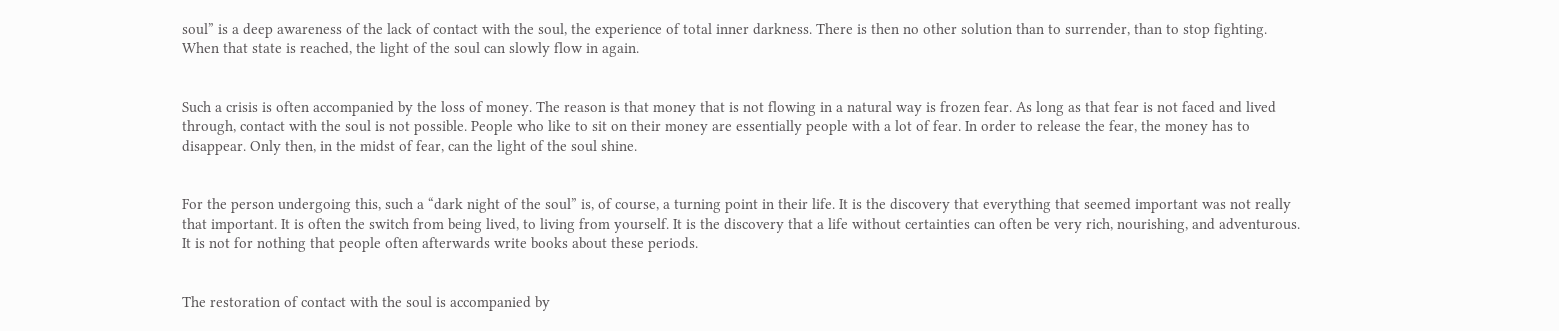soul” is a deep awareness of the lack of contact with the soul, the experience of total inner darkness. There is then no other solution than to surrender, than to stop fighting. When that state is reached, the light of the soul can slowly flow in again.


Such a crisis is often accompanied by the loss of money. The reason is that money that is not flowing in a natural way is frozen fear. As long as that fear is not faced and lived through, contact with the soul is not possible. People who like to sit on their money are essentially people with a lot of fear. In order to release the fear, the money has to disappear. Only then, in the midst of fear, can the light of the soul shine.


For the person undergoing this, such a “dark night of the soul” is, of course, a turning point in their life. It is the discovery that everything that seemed important was not really that important. It is often the switch from being lived, to living from yourself. It is the discovery that a life without certainties can often be very rich, nourishing, and adventurous. It is not for nothing that people often afterwards write books about these periods.


The restoration of contact with the soul is accompanied by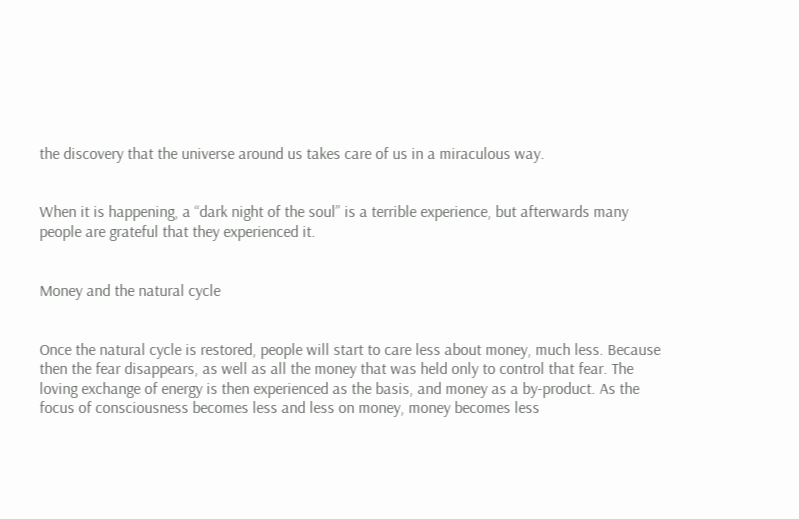the discovery that the universe around us takes care of us in a miraculous way.


When it is happening, a “dark night of the soul” is a terrible experience, but afterwards many people are grateful that they experienced it.


Money and the natural cycle


Once the natural cycle is restored, people will start to care less about money, much less. Because then the fear disappears, as well as all the money that was held only to control that fear. The loving exchange of energy is then experienced as the basis, and money as a by-product. As the focus of consciousness becomes less and less on money, money becomes less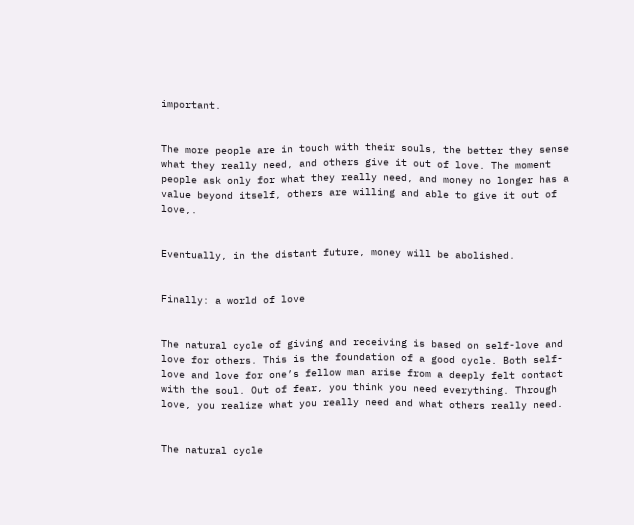important.


The more people are in touch with their souls, the better they sense what they really need, and others give it out of love. The moment people ask only for what they really need, and money no longer has a value beyond itself, others are willing and able to give it out of love,.


Eventually, in the distant future, money will be abolished.


Finally: a world of love


The natural cycle of giving and receiving is based on self-love and love for others. This is the foundation of a good cycle. Both self-love and love for one’s fellow man arise from a deeply felt contact with the soul. Out of fear, you think you need everything. Through love, you realize what you really need and what others really need.


The natural cycle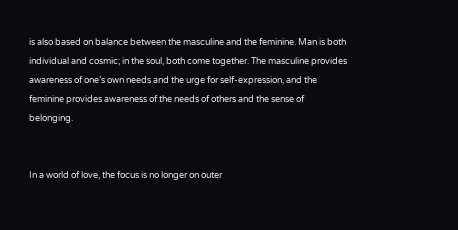is also based on balance between the masculine and the feminine. Man is both individual and cosmic; in the soul, both come together. The masculine provides awareness of one’s own needs and the urge for self-expression, and the feminine provides awareness of the needs of others and the sense of belonging.


In a world of love, the focus is no longer on outer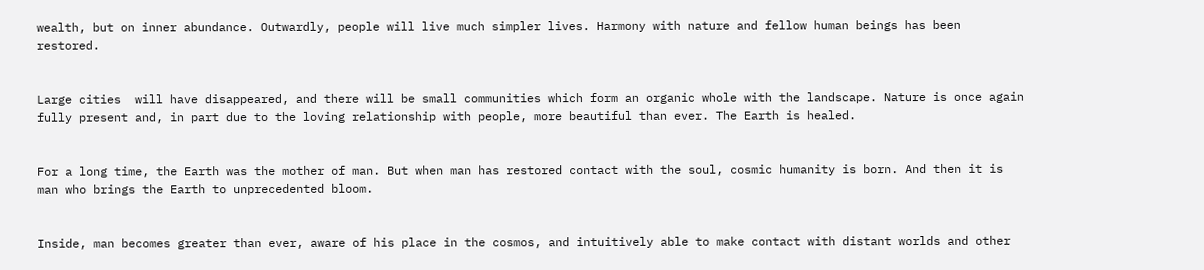wealth, but on inner abundance. Outwardly, people will live much simpler lives. Harmony with nature and fellow human beings has been restored.


Large cities  will have disappeared, and there will be small communities which form an organic whole with the landscape. Nature is once again fully present and, in part due to the loving relationship with people, more beautiful than ever. The Earth is healed.


For a long time, the Earth was the mother of man. But when man has restored contact with the soul, cosmic humanity is born. And then it is man who brings the Earth to unprecedented bloom.


Inside, man becomes greater than ever, aware of his place in the cosmos, and intuitively able to make contact with distant worlds and other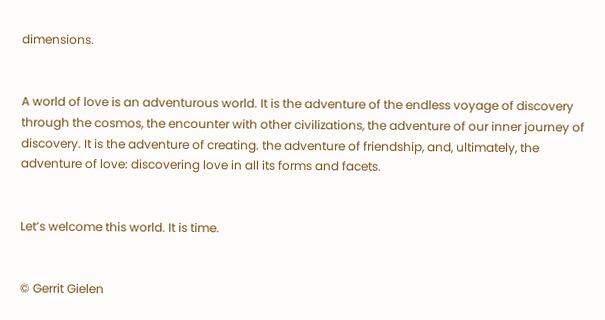dimensions.


A world of love is an adventurous world. It is the adventure of the endless voyage of discovery through the cosmos, the encounter with other civilizations, the adventure of our inner journey of discovery. It is the adventure of creating. the adventure of friendship, and, ultimately, the adventure of love: discovering love in all its forms and facets.


Let’s welcome this world. It is time.


© Gerrit Gielen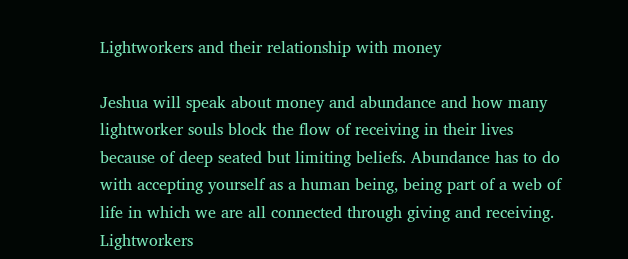Lightworkers and their relationship with money

Jeshua will speak about money and abundance and how many lightworker souls block the flow of receiving in their lives because of deep seated but limiting beliefs. Abundance has to do with accepting yourself as a human being, being part of a web of life in which we are all connected through giving and receiving. Lightworkers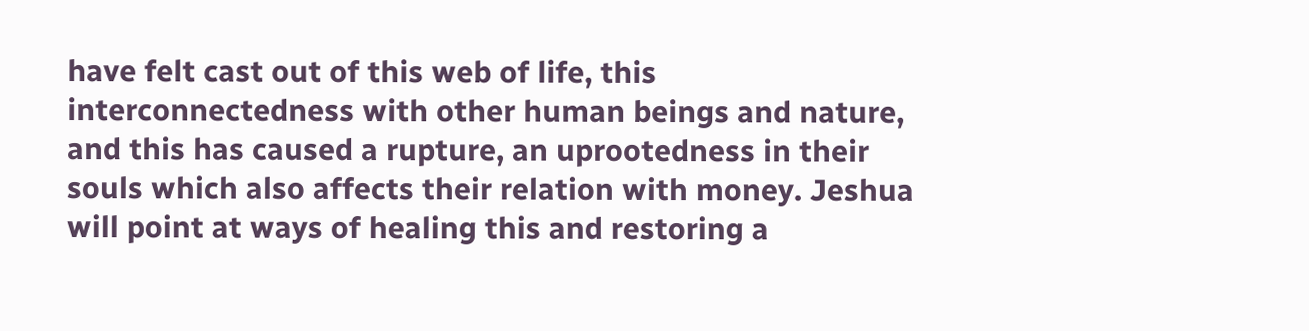have felt cast out of this web of life, this interconnectedness with other human beings and nature, and this has caused a rupture, an uprootedness in their souls which also affects their relation with money. Jeshua will point at ways of healing this and restoring a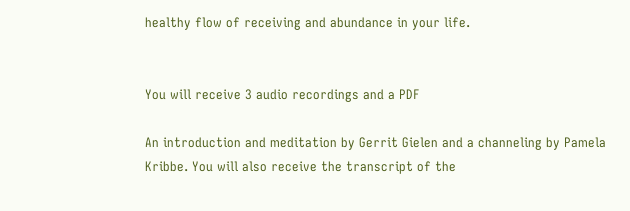healthy flow of receiving and abundance in your life.


You will receive 3 audio recordings and a PDF

An introduction and meditation by Gerrit Gielen and a channeling by Pamela Kribbe. You will also receive the transcript of the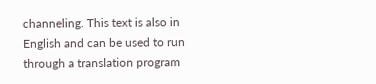channeling. This text is also in English and can be used to run through a translation program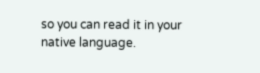so you can read it in your native language.